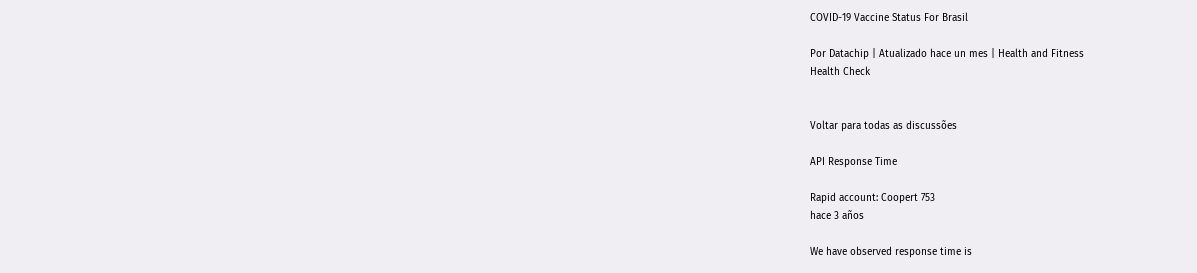COVID-19 Vaccine Status For Brasil

Por Datachip | Atualizado hace un mes | Health and Fitness
Health Check


Voltar para todas as discussões

API Response Time

Rapid account: Coopert 753
hace 3 años

We have observed response time is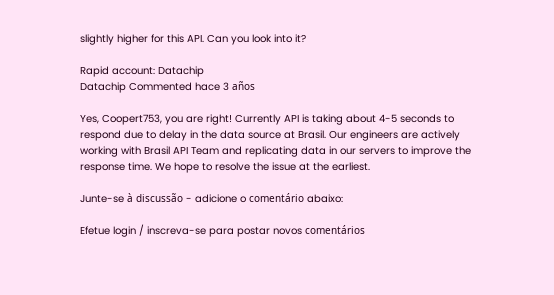slightly higher for this API. Can you look into it?

Rapid account: Datachip
Datachip Commented hace 3 años

Yes, Coopert753, you are right! Currently API is taking about 4-5 seconds to respond due to delay in the data source at Brasil. Our engineers are actively working with Brasil API Team and replicating data in our servers to improve the response time. We hope to resolve the issue at the earliest.

Junte-se à discussão - adicione o comentário abaixo:

Efetue login / inscreva-se para postar novos comentários